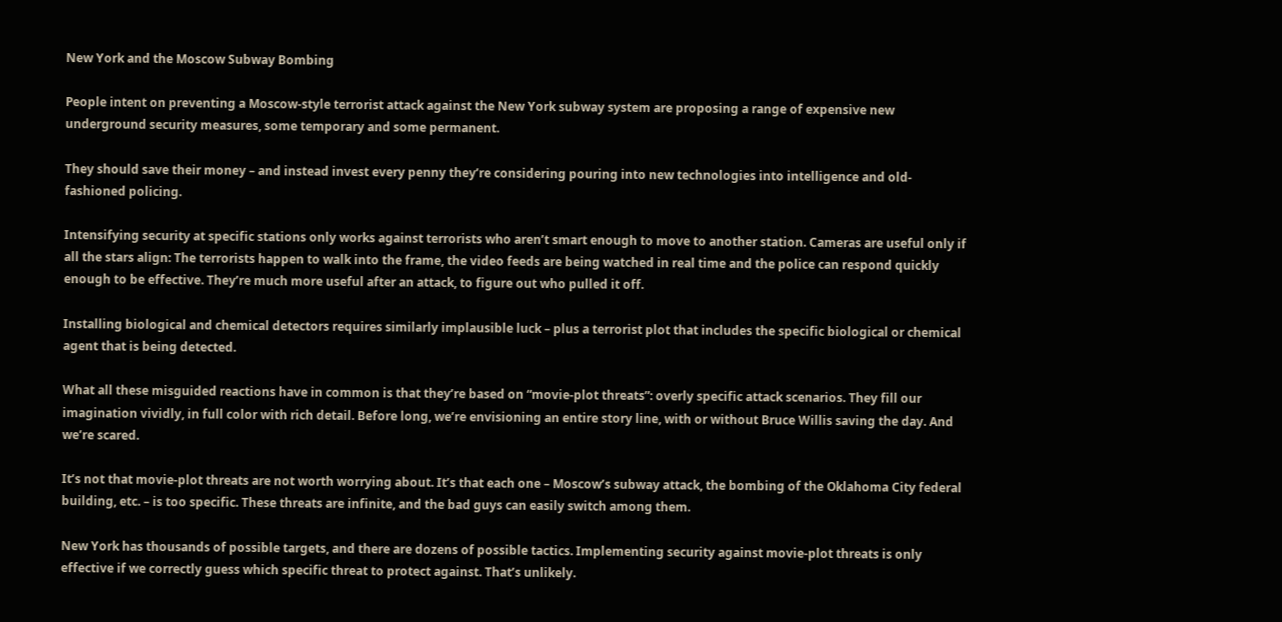New York and the Moscow Subway Bombing

People intent on preventing a Moscow-style terrorist attack against the New York subway system are proposing a range of expensive new underground security measures, some temporary and some permanent.

They should save their money – and instead invest every penny they’re considering pouring into new technologies into intelligence and old-fashioned policing.

Intensifying security at specific stations only works against terrorists who aren’t smart enough to move to another station. Cameras are useful only if all the stars align: The terrorists happen to walk into the frame, the video feeds are being watched in real time and the police can respond quickly enough to be effective. They’re much more useful after an attack, to figure out who pulled it off.

Installing biological and chemical detectors requires similarly implausible luck – plus a terrorist plot that includes the specific biological or chemical agent that is being detected.

What all these misguided reactions have in common is that they’re based on “movie-plot threats”: overly specific attack scenarios. They fill our imagination vividly, in full color with rich detail. Before long, we’re envisioning an entire story line, with or without Bruce Willis saving the day. And we’re scared.

It’s not that movie-plot threats are not worth worrying about. It’s that each one – Moscow’s subway attack, the bombing of the Oklahoma City federal building, etc. – is too specific. These threats are infinite, and the bad guys can easily switch among them.

New York has thousands of possible targets, and there are dozens of possible tactics. Implementing security against movie-plot threats is only effective if we correctly guess which specific threat to protect against. That’s unlikely.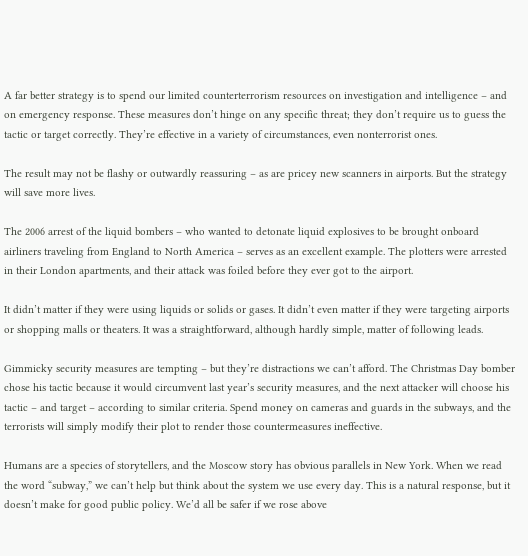A far better strategy is to spend our limited counterterrorism resources on investigation and intelligence – and on emergency response. These measures don’t hinge on any specific threat; they don’t require us to guess the tactic or target correctly. They’re effective in a variety of circumstances, even nonterrorist ones.

The result may not be flashy or outwardly reassuring – as are pricey new scanners in airports. But the strategy will save more lives.

The 2006 arrest of the liquid bombers – who wanted to detonate liquid explosives to be brought onboard airliners traveling from England to North America – serves as an excellent example. The plotters were arrested in their London apartments, and their attack was foiled before they ever got to the airport.

It didn’t matter if they were using liquids or solids or gases. It didn’t even matter if they were targeting airports or shopping malls or theaters. It was a straightforward, although hardly simple, matter of following leads.

Gimmicky security measures are tempting – but they’re distractions we can’t afford. The Christmas Day bomber chose his tactic because it would circumvent last year’s security measures, and the next attacker will choose his tactic – and target – according to similar criteria. Spend money on cameras and guards in the subways, and the terrorists will simply modify their plot to render those countermeasures ineffective.

Humans are a species of storytellers, and the Moscow story has obvious parallels in New York. When we read the word “subway,” we can’t help but think about the system we use every day. This is a natural response, but it doesn’t make for good public policy. We’d all be safer if we rose above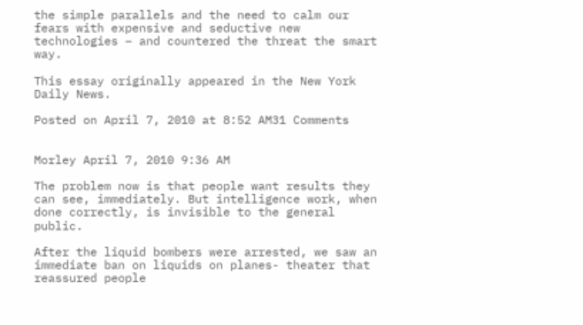the simple parallels and the need to calm our fears with expensive and seductive new technologies – and countered the threat the smart way.

This essay originally appeared in the New York Daily News.

Posted on April 7, 2010 at 8:52 AM31 Comments


Morley April 7, 2010 9:36 AM

The problem now is that people want results they can see, immediately. But intelligence work, when done correctly, is invisible to the general public.

After the liquid bombers were arrested, we saw an immediate ban on liquids on planes- theater that reassured people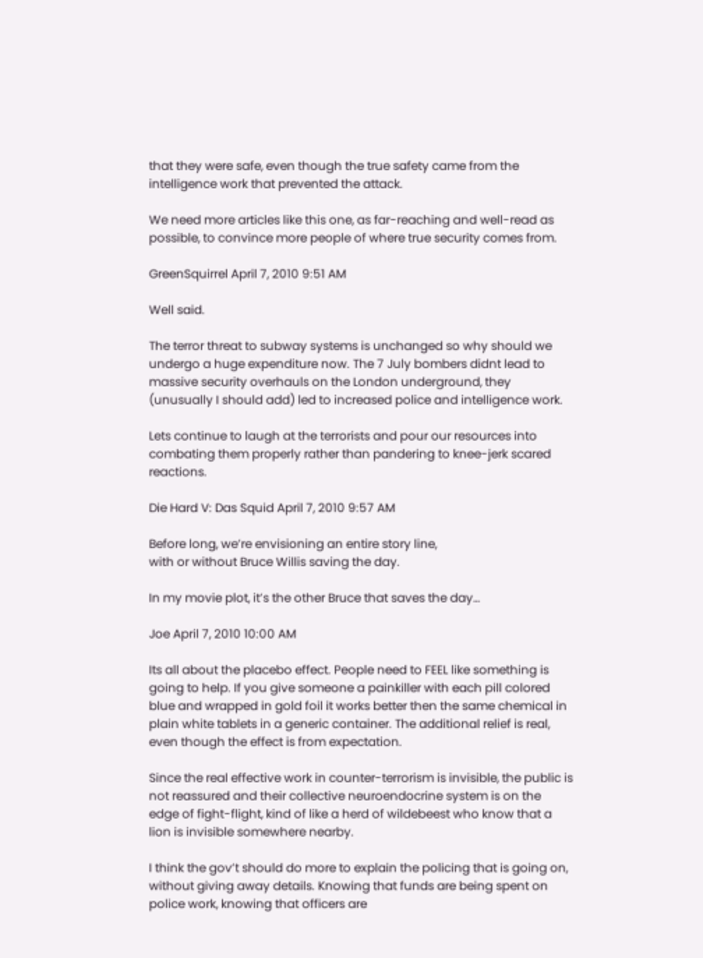that they were safe, even though the true safety came from the intelligence work that prevented the attack.

We need more articles like this one, as far-reaching and well-read as possible, to convince more people of where true security comes from.

GreenSquirrel April 7, 2010 9:51 AM

Well said.

The terror threat to subway systems is unchanged so why should we undergo a huge expenditure now. The 7 July bombers didnt lead to massive security overhauls on the London underground, they (unusually I should add) led to increased police and intelligence work.

Lets continue to laugh at the terrorists and pour our resources into combating them properly rather than pandering to knee-jerk scared reactions.

Die Hard V: Das Squid April 7, 2010 9:57 AM

Before long, we’re envisioning an entire story line,
with or without Bruce Willis saving the day.

In my movie plot, it’s the other Bruce that saves the day…

Joe April 7, 2010 10:00 AM

Its all about the placebo effect. People need to FEEL like something is going to help. If you give someone a painkiller with each pill colored blue and wrapped in gold foil it works better then the same chemical in plain white tablets in a generic container. The additional relief is real, even though the effect is from expectation.

Since the real effective work in counter-terrorism is invisible, the public is not reassured and their collective neuroendocrine system is on the edge of fight-flight, kind of like a herd of wildebeest who know that a lion is invisible somewhere nearby.

I think the gov’t should do more to explain the policing that is going on, without giving away details. Knowing that funds are being spent on police work, knowing that officers are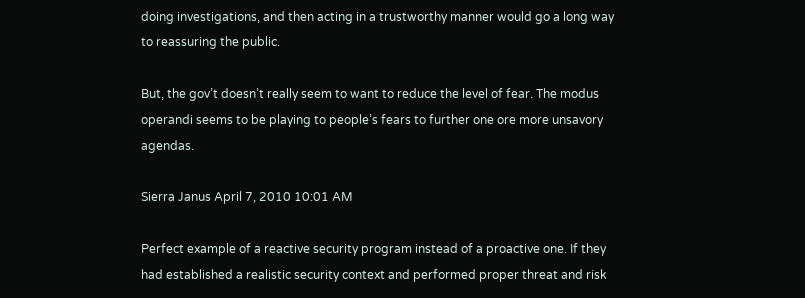doing investigations, and then acting in a trustworthy manner would go a long way to reassuring the public.

But, the gov’t doesn’t really seem to want to reduce the level of fear. The modus operandi seems to be playing to people’s fears to further one ore more unsavory agendas.

Sierra Janus April 7, 2010 10:01 AM

Perfect example of a reactive security program instead of a proactive one. If they had established a realistic security context and performed proper threat and risk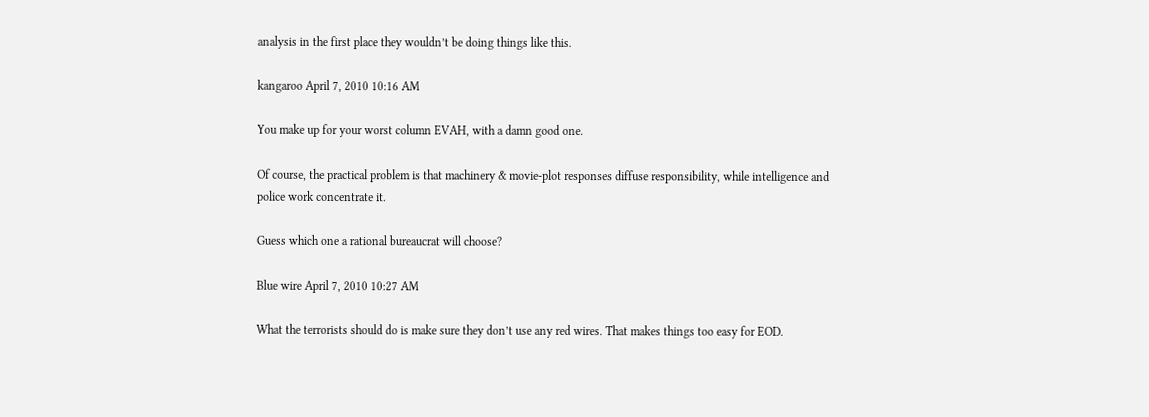analysis in the first place they wouldn’t be doing things like this.

kangaroo April 7, 2010 10:16 AM

You make up for your worst column EVAH, with a damn good one.

Of course, the practical problem is that machinery & movie-plot responses diffuse responsibility, while intelligence and police work concentrate it.

Guess which one a rational bureaucrat will choose?

Blue wire April 7, 2010 10:27 AM

What the terrorists should do is make sure they don’t use any red wires. That makes things too easy for EOD.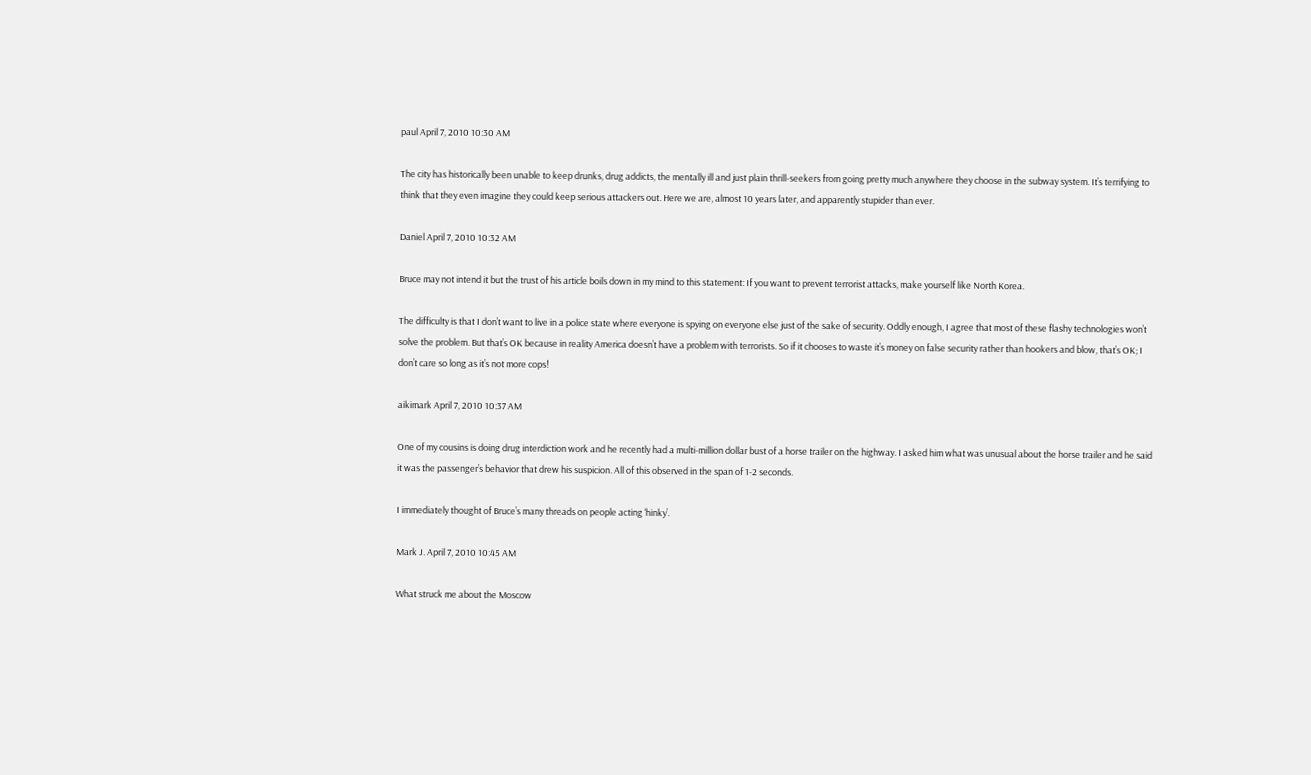paul April 7, 2010 10:30 AM

The city has historically been unable to keep drunks, drug addicts, the mentally ill and just plain thrill-seekers from going pretty much anywhere they choose in the subway system. It’s terrifying to think that they even imagine they could keep serious attackers out. Here we are, almost 10 years later, and apparently stupider than ever.

Daniel April 7, 2010 10:32 AM

Bruce may not intend it but the trust of his article boils down in my mind to this statement: If you want to prevent terrorist attacks, make yourself like North Korea.

The difficulty is that I don’t want to live in a police state where everyone is spying on everyone else just of the sake of security. Oddly enough, I agree that most of these flashy technologies won’t solve the problem. But that’s OK because in reality America doesn’t have a problem with terrorists. So if it chooses to waste it’s money on false security rather than hookers and blow, that’s OK; I don’t care so long as it’s not more cops!

aikimark April 7, 2010 10:37 AM

One of my cousins is doing drug interdiction work and he recently had a multi-million dollar bust of a horse trailer on the highway. I asked him what was unusual about the horse trailer and he said it was the passenger’s behavior that drew his suspicion. All of this observed in the span of 1-2 seconds.

I immediately thought of Bruce’s many threads on people acting ‘hinky’.

Mark J. April 7, 2010 10:45 AM

What struck me about the Moscow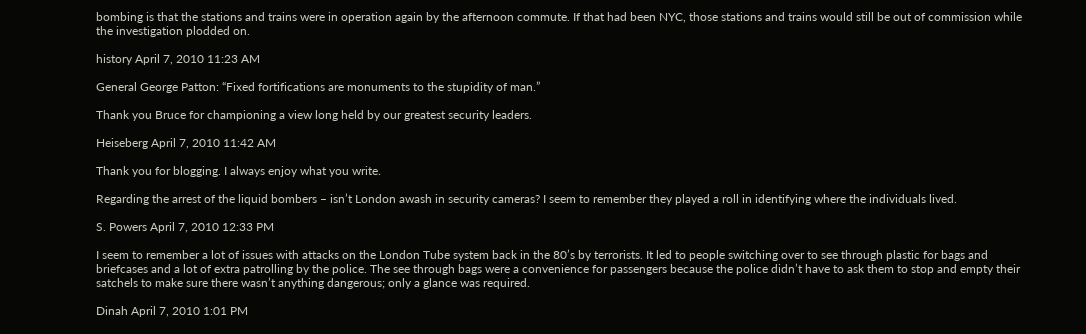bombing is that the stations and trains were in operation again by the afternoon commute. If that had been NYC, those stations and trains would still be out of commission while the investigation plodded on.

history April 7, 2010 11:23 AM

General George Patton: “Fixed fortifications are monuments to the stupidity of man.”

Thank you Bruce for championing a view long held by our greatest security leaders.

Heiseberg April 7, 2010 11:42 AM

Thank you for blogging. I always enjoy what you write.

Regarding the arrest of the liquid bombers – isn’t London awash in security cameras? I seem to remember they played a roll in identifying where the individuals lived.

S. Powers April 7, 2010 12:33 PM

I seem to remember a lot of issues with attacks on the London Tube system back in the 80’s by terrorists. It led to people switching over to see through plastic for bags and briefcases and a lot of extra patrolling by the police. The see through bags were a convenience for passengers because the police didn’t have to ask them to stop and empty their satchels to make sure there wasn’t anything dangerous; only a glance was required.

Dinah April 7, 2010 1:01 PM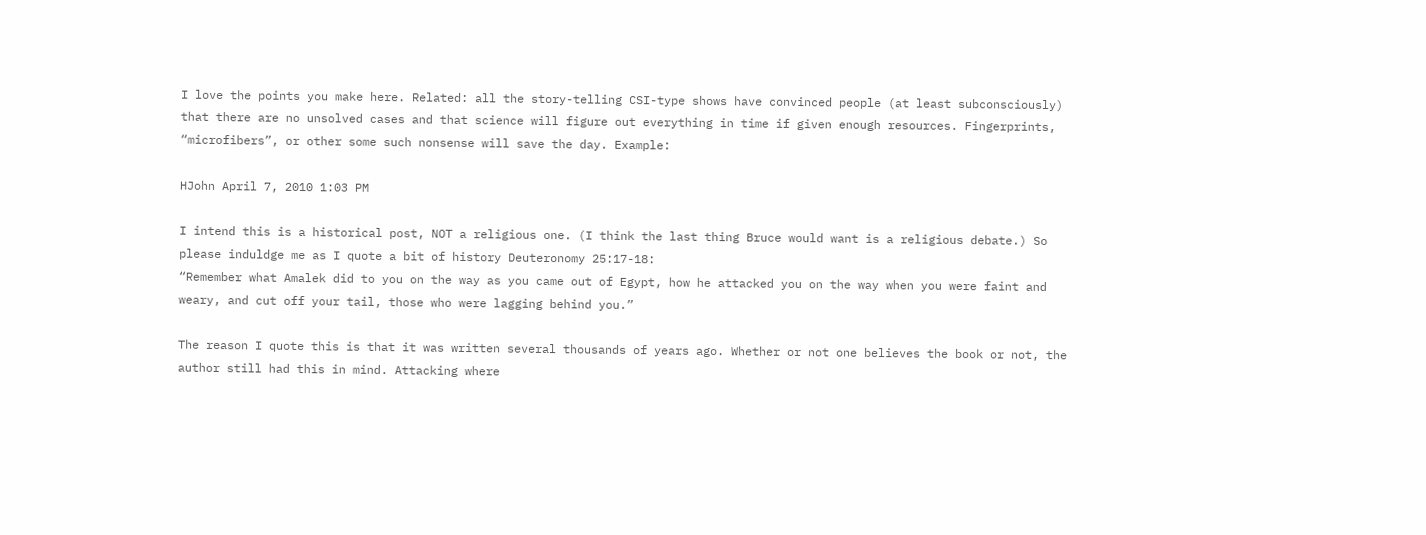I love the points you make here. Related: all the story-telling CSI-type shows have convinced people (at least subconsciously) that there are no unsolved cases and that science will figure out everything in time if given enough resources. Fingerprints, “microfibers”, or other some such nonsense will save the day. Example:

HJohn April 7, 2010 1:03 PM

I intend this is a historical post, NOT a religious one. (I think the last thing Bruce would want is a religious debate.) So please induldge me as I quote a bit of history Deuteronomy 25:17-18:
“Remember what Amalek did to you on the way as you came out of Egypt, how he attacked you on the way when you were faint and weary, and cut off your tail, those who were lagging behind you.”

The reason I quote this is that it was written several thousands of years ago. Whether or not one believes the book or not, the author still had this in mind. Attacking where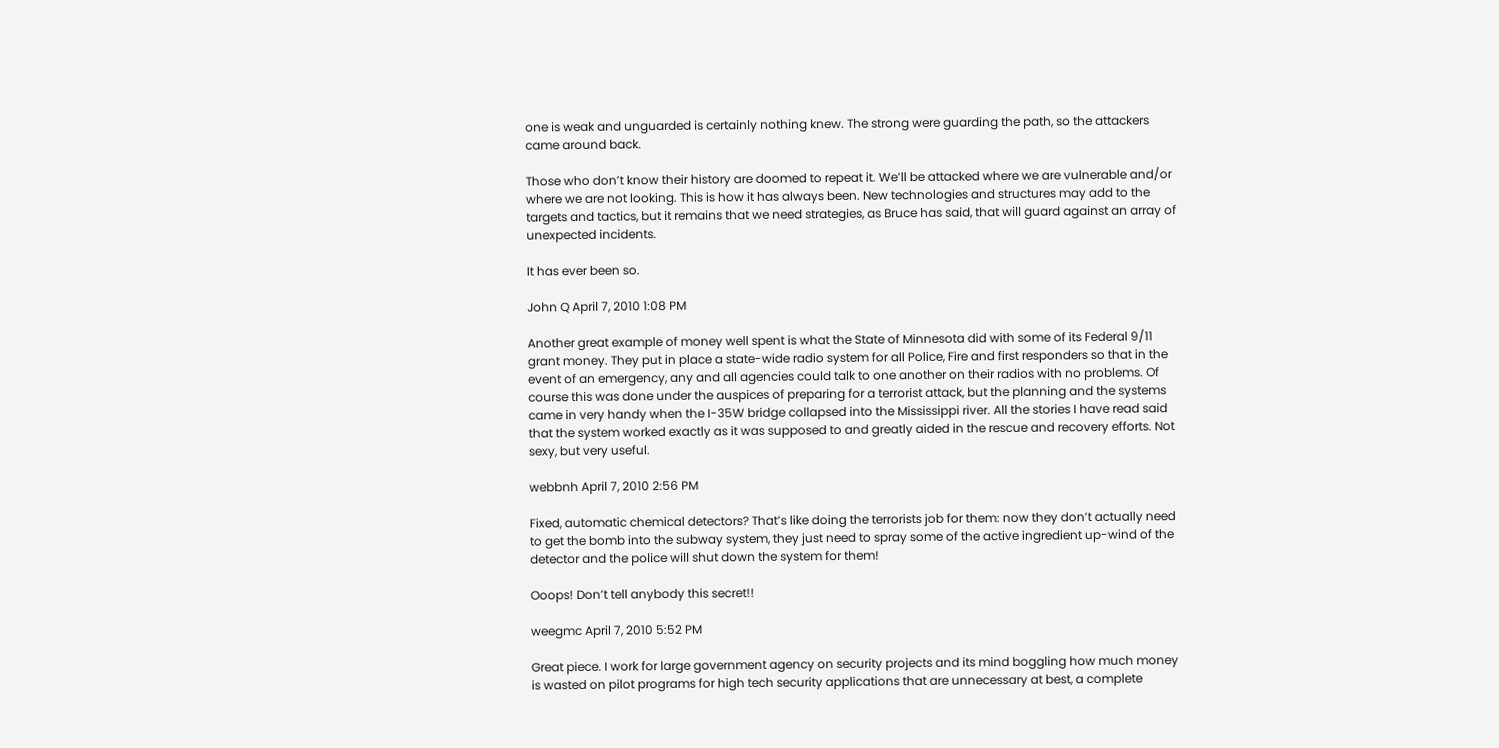one is weak and unguarded is certainly nothing knew. The strong were guarding the path, so the attackers came around back.

Those who don’t know their history are doomed to repeat it. We’ll be attacked where we are vulnerable and/or where we are not looking. This is how it has always been. New technologies and structures may add to the targets and tactics, but it remains that we need strategies, as Bruce has said, that will guard against an array of unexpected incidents.

It has ever been so.

John Q April 7, 2010 1:08 PM

Another great example of money well spent is what the State of Minnesota did with some of its Federal 9/11 grant money. They put in place a state-wide radio system for all Police, Fire and first responders so that in the event of an emergency, any and all agencies could talk to one another on their radios with no problems. Of course this was done under the auspices of preparing for a terrorist attack, but the planning and the systems came in very handy when the I-35W bridge collapsed into the Mississippi river. All the stories I have read said that the system worked exactly as it was supposed to and greatly aided in the rescue and recovery efforts. Not sexy, but very useful.

webbnh April 7, 2010 2:56 PM

Fixed, automatic chemical detectors? That’s like doing the terrorists job for them: now they don’t actually need to get the bomb into the subway system, they just need to spray some of the active ingredient up-wind of the detector and the police will shut down the system for them!

Ooops! Don’t tell anybody this secret!!

weegmc April 7, 2010 5:52 PM

Great piece. I work for large government agency on security projects and its mind boggling how much money is wasted on pilot programs for high tech security applications that are unnecessary at best, a complete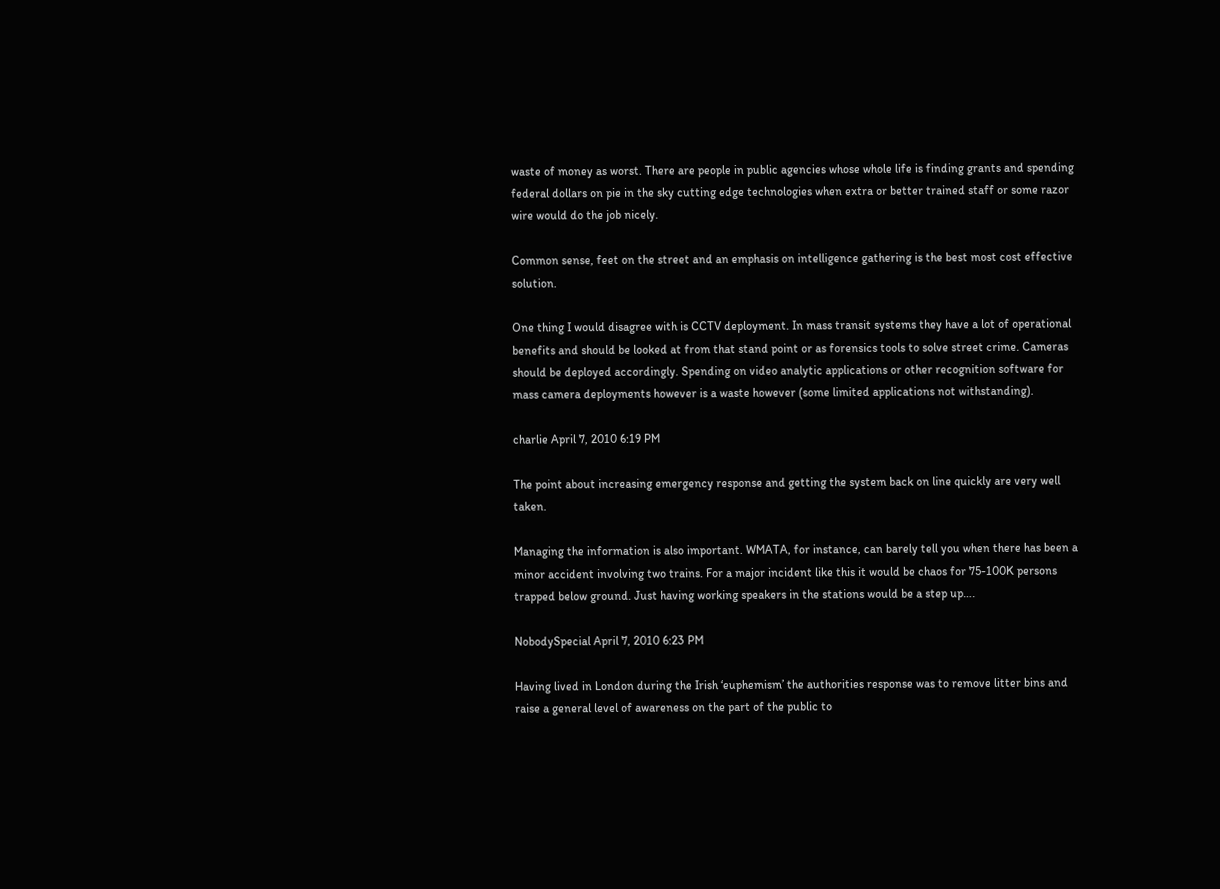waste of money as worst. There are people in public agencies whose whole life is finding grants and spending federal dollars on pie in the sky cutting edge technologies when extra or better trained staff or some razor wire would do the job nicely.

Common sense, feet on the street and an emphasis on intelligence gathering is the best most cost effective solution.

One thing I would disagree with is CCTV deployment. In mass transit systems they have a lot of operational benefits and should be looked at from that stand point or as forensics tools to solve street crime. Cameras should be deployed accordingly. Spending on video analytic applications or other recognition software for mass camera deployments however is a waste however (some limited applications not withstanding).

charlie April 7, 2010 6:19 PM

The point about increasing emergency response and getting the system back on line quickly are very well taken.

Managing the information is also important. WMATA, for instance, can barely tell you when there has been a minor accident involving two trains. For a major incident like this it would be chaos for 75-100K persons trapped below ground. Just having working speakers in the stations would be a step up….

NobodySpecial April 7, 2010 6:23 PM

Having lived in London during the Irish ‘euphemism’ the authorities response was to remove litter bins and raise a general level of awareness on the part of the public to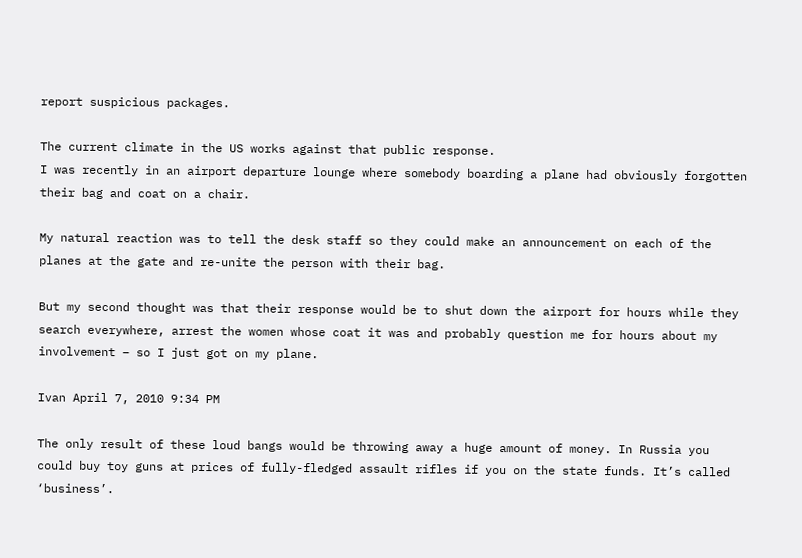report suspicious packages.

The current climate in the US works against that public response.
I was recently in an airport departure lounge where somebody boarding a plane had obviously forgotten their bag and coat on a chair.

My natural reaction was to tell the desk staff so they could make an announcement on each of the planes at the gate and re-unite the person with their bag.

But my second thought was that their response would be to shut down the airport for hours while they search everywhere, arrest the women whose coat it was and probably question me for hours about my involvement – so I just got on my plane.

Ivan April 7, 2010 9:34 PM

The only result of these loud bangs would be throwing away a huge amount of money. In Russia you could buy toy guns at prices of fully-fledged assault rifles if you on the state funds. It’s called ‘business’.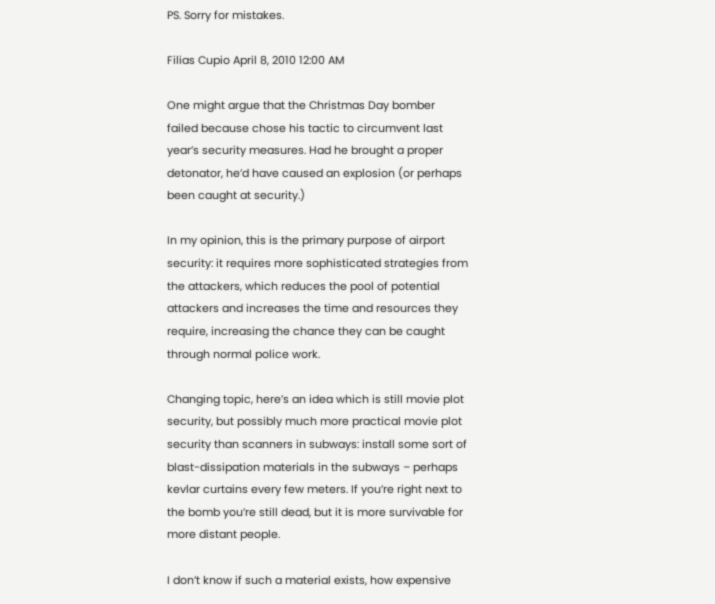PS. Sorry for mistakes.

Filias Cupio April 8, 2010 12:00 AM

One might argue that the Christmas Day bomber failed because chose his tactic to circumvent last year’s security measures. Had he brought a proper detonator, he’d have caused an explosion (or perhaps been caught at security.)

In my opinion, this is the primary purpose of airport security: it requires more sophisticated strategies from the attackers, which reduces the pool of potential attackers and increases the time and resources they require, increasing the chance they can be caught through normal police work.

Changing topic, here’s an idea which is still movie plot security, but possibly much more practical movie plot security than scanners in subways: install some sort of blast-dissipation materials in the subways – perhaps kevlar curtains every few meters. If you’re right next to the bomb you’re still dead, but it is more survivable for more distant people.

I don’t know if such a material exists, how expensive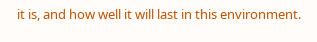it is, and how well it will last in this environment.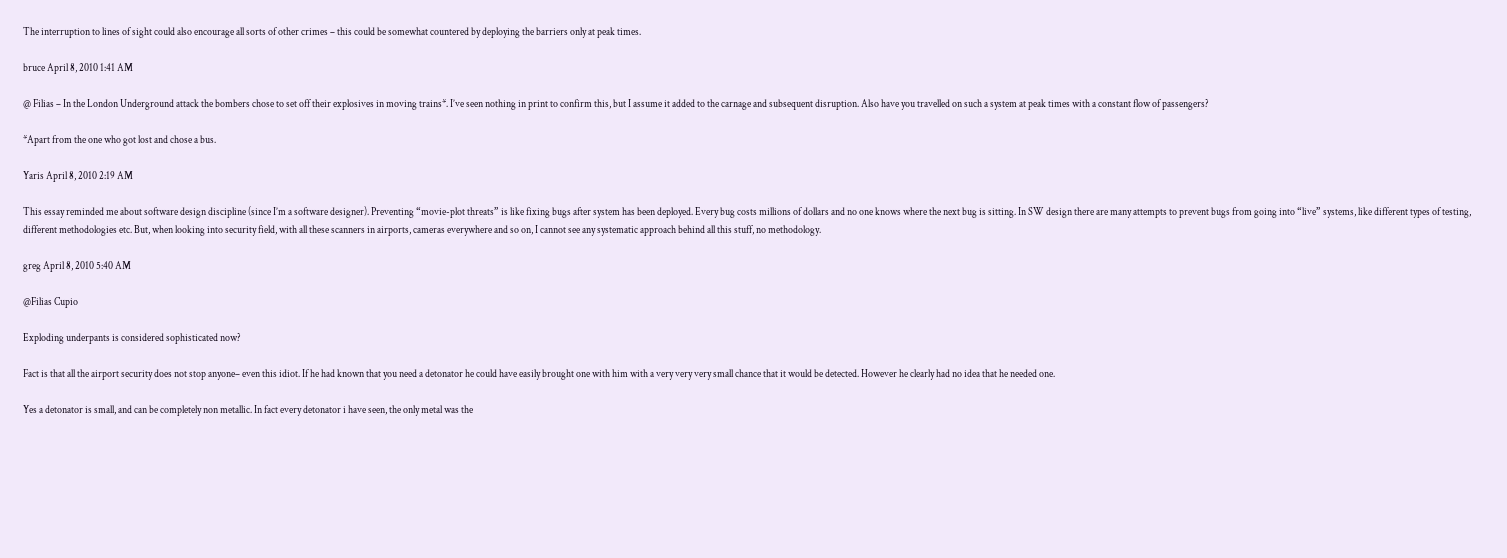The interruption to lines of sight could also encourage all sorts of other crimes – this could be somewhat countered by deploying the barriers only at peak times.

bruce April 8, 2010 1:41 AM

@ Filias – In the London Underground attack the bombers chose to set off their explosives in moving trains*. I’ve seen nothing in print to confirm this, but I assume it added to the carnage and subsequent disruption. Also have you travelled on such a system at peak times with a constant flow of passengers?

*Apart from the one who got lost and chose a bus.

Yaris April 8, 2010 2:19 AM

This essay reminded me about software design discipline (since I’m a software designer). Preventing “movie-plot threats” is like fixing bugs after system has been deployed. Every bug costs millions of dollars and no one knows where the next bug is sitting. In SW design there are many attempts to prevent bugs from going into “live” systems, like different types of testing, different methodologies etc. But, when looking into security field, with all these scanners in airports, cameras everywhere and so on, I cannot see any systematic approach behind all this stuff, no methodology.

greg April 8, 2010 5:40 AM

@Filias Cupio

Exploding underpants is considered sophisticated now?

Fact is that all the airport security does not stop anyone– even this idiot. If he had known that you need a detonator he could have easily brought one with him with a very very very small chance that it would be detected. However he clearly had no idea that he needed one.

Yes a detonator is small, and can be completely non metallic. In fact every detonator i have seen, the only metal was the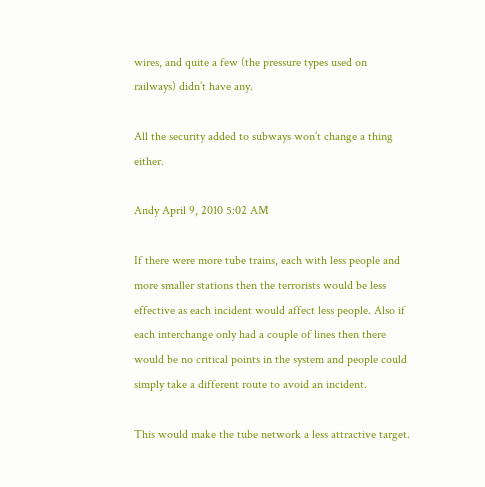wires, and quite a few (the pressure types used on railways) didn’t have any.

All the security added to subways won’t change a thing either.

Andy April 9, 2010 5:02 AM

If there were more tube trains, each with less people and more smaller stations then the terrorists would be less effective as each incident would affect less people. Also if each interchange only had a couple of lines then there would be no critical points in the system and people could simply take a different route to avoid an incident.

This would make the tube network a less attractive target.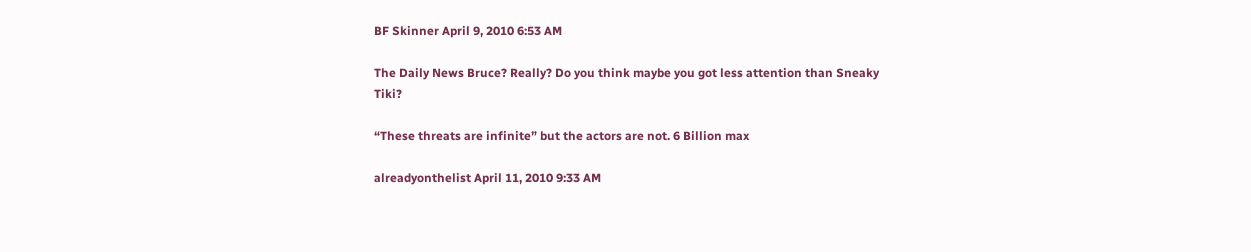BF Skinner April 9, 2010 6:53 AM

The Daily News Bruce? Really? Do you think maybe you got less attention than Sneaky Tiki?

“These threats are infinite” but the actors are not. 6 Billion max

alreadyonthelist April 11, 2010 9:33 AM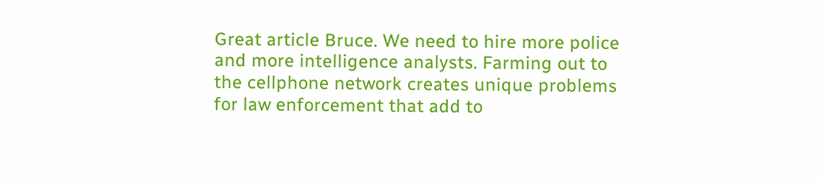Great article Bruce. We need to hire more police and more intelligence analysts. Farming out to the cellphone network creates unique problems for law enforcement that add to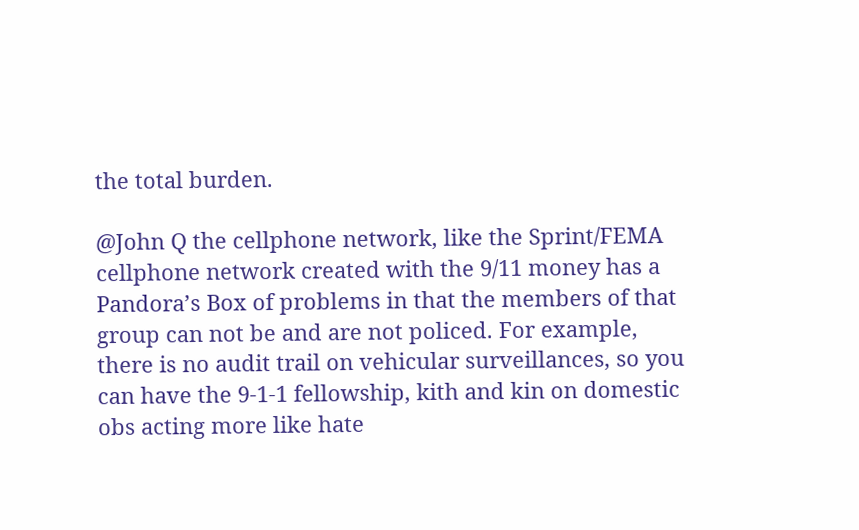the total burden.

@John Q the cellphone network, like the Sprint/FEMA cellphone network created with the 9/11 money has a Pandora’s Box of problems in that the members of that group can not be and are not policed. For example, there is no audit trail on vehicular surveillances, so you can have the 9-1-1 fellowship, kith and kin on domestic obs acting more like hate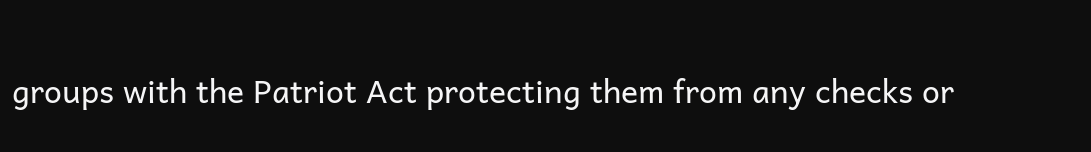groups with the Patriot Act protecting them from any checks or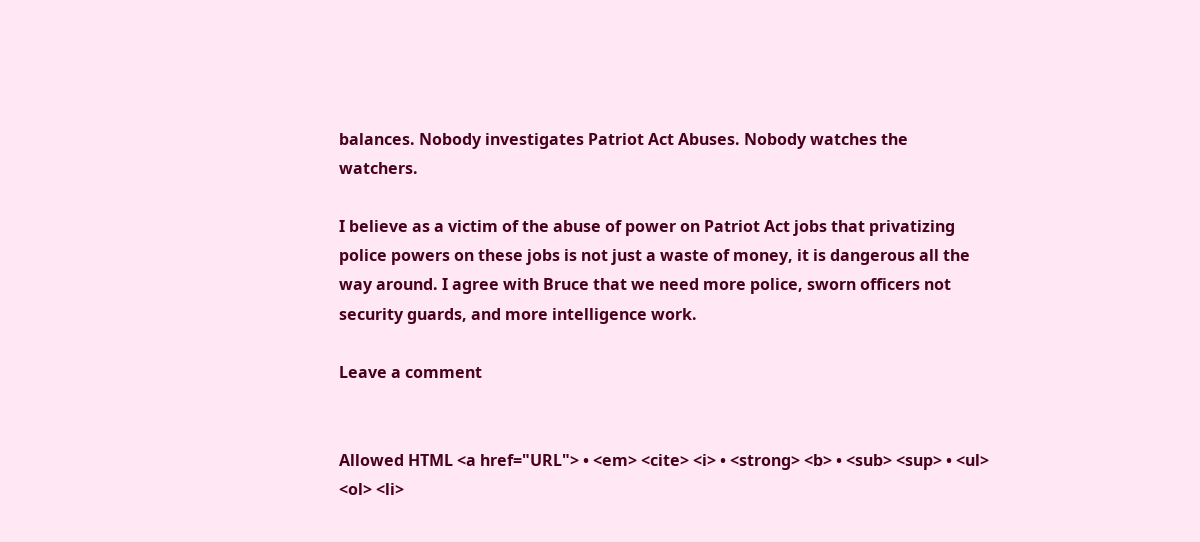balances. Nobody investigates Patriot Act Abuses. Nobody watches the watchers.

I believe as a victim of the abuse of power on Patriot Act jobs that privatizing police powers on these jobs is not just a waste of money, it is dangerous all the way around. I agree with Bruce that we need more police, sworn officers not security guards, and more intelligence work.

Leave a comment


Allowed HTML <a href="URL"> • <em> <cite> <i> • <strong> <b> • <sub> <sup> • <ul> <ol> <li>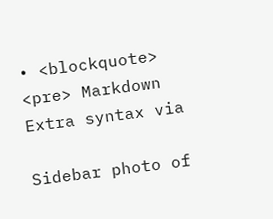• <blockquote> <pre> Markdown Extra syntax via

Sidebar photo of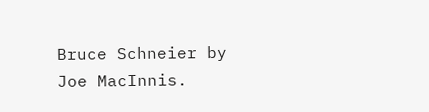Bruce Schneier by Joe MacInnis.